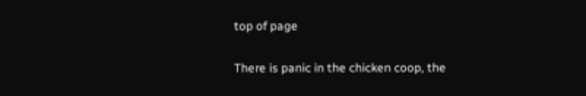top of page

There is panic in the chicken coop, the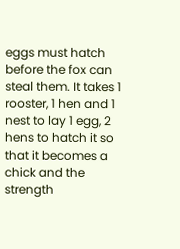eggs must hatch before the fox can steal them. It takes 1 rooster, 1 hen and 1 nest to lay 1 egg, 2 hens to hatch it so that it becomes a chick and the strength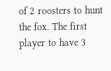of 2 roosters to hunt the fox. The first player to have 3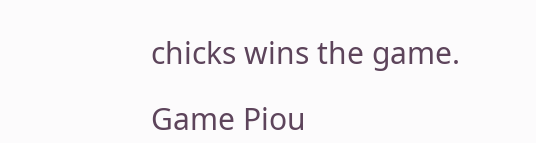chicks wins the game.

Game Piou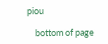piou

    bottom of page